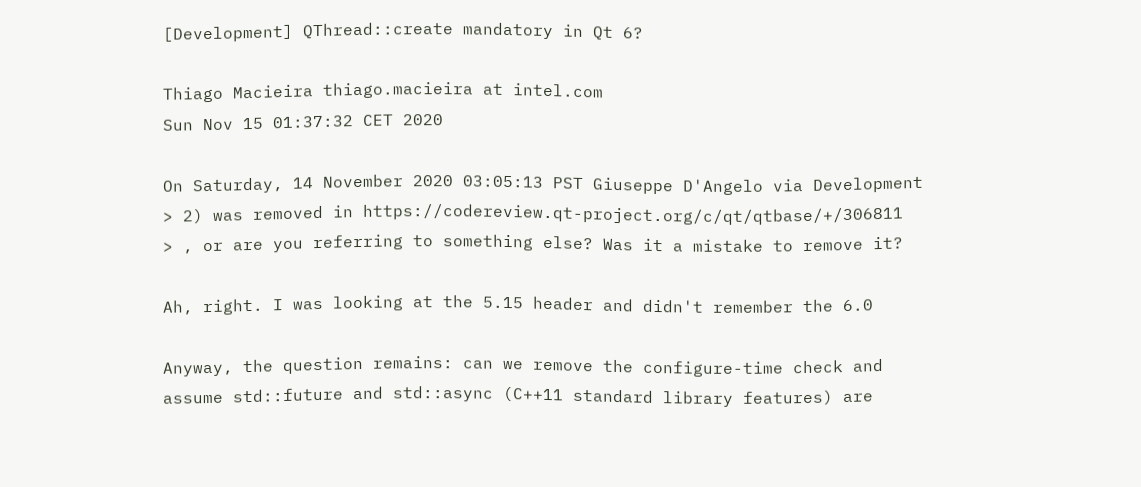[Development] QThread::create mandatory in Qt 6?

Thiago Macieira thiago.macieira at intel.com
Sun Nov 15 01:37:32 CET 2020

On Saturday, 14 November 2020 03:05:13 PST Giuseppe D'Angelo via Development
> 2) was removed in https://codereview.qt-project.org/c/qt/qtbase/+/306811
> , or are you referring to something else? Was it a mistake to remove it?

Ah, right. I was looking at the 5.15 header and didn't remember the 6.0

Anyway, the question remains: can we remove the configure-time check and
assume std::future and std::async (C++11 standard library features) are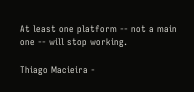At least one platform -- not a main one -- will stop working.

Thiago Macieira -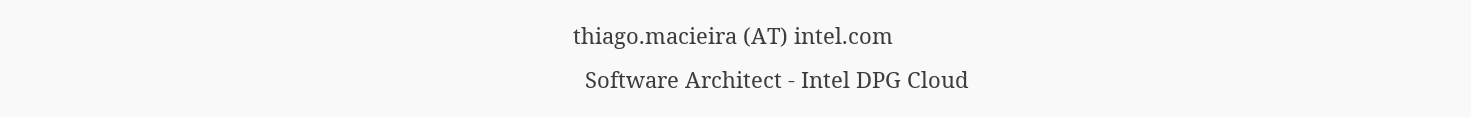thiago.macieira (AT) intel.com
  Software Architect - Intel DPG Cloud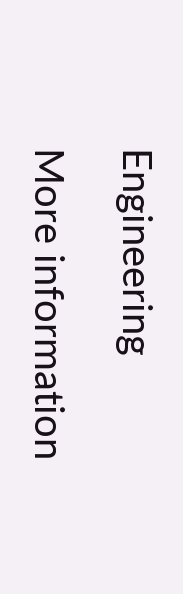Engineering

More information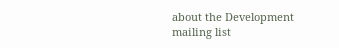about the Development mailing list